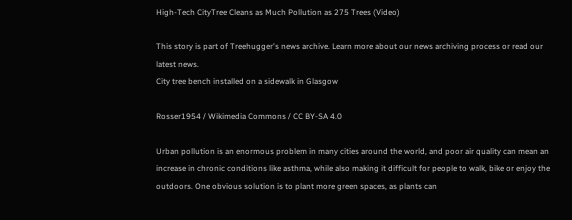High-Tech CityTree Cleans as Much Pollution as 275 Trees (Video)

This story is part of Treehugger's news archive. Learn more about our news archiving process or read our latest news.
City tree bench installed on a sidewalk in Glasgow

Rosser1954 / Wikimedia Commons / CC BY-SA 4.0

Urban pollution is an enormous problem in many cities around the world, and poor air quality can mean an increase in chronic conditions like asthma, while also making it difficult for people to walk, bike or enjoy the outdoors. One obvious solution is to plant more green spaces, as plants can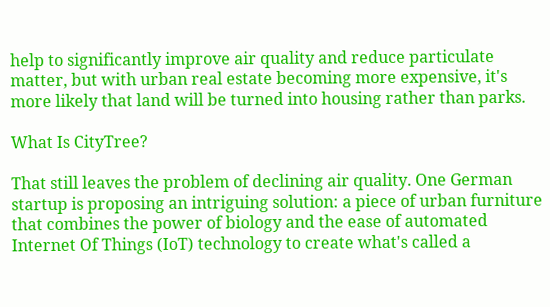help to significantly improve air quality and reduce particulate matter, but with urban real estate becoming more expensive, it's more likely that land will be turned into housing rather than parks.

What Is CityTree?

That still leaves the problem of declining air quality. One German startup is proposing an intriguing solution: a piece of urban furniture that combines the power of biology and the ease of automated Internet Of Things (IoT) technology to create what's called a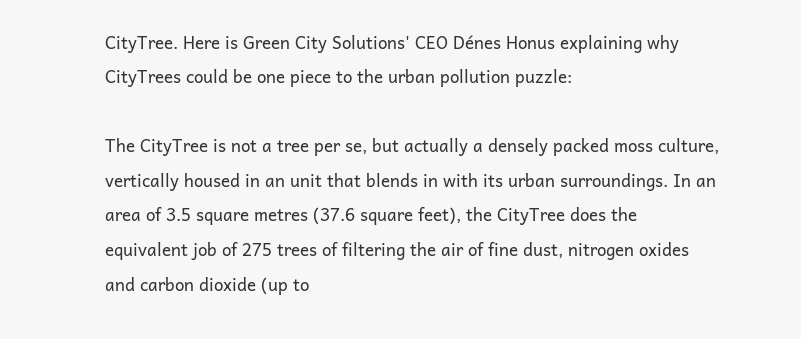CityTree. Here is Green City Solutions' CEO Dénes Honus explaining why CityTrees could be one piece to the urban pollution puzzle:

The CityTree is not a tree per se, but actually a densely packed moss culture, vertically housed in an unit that blends in with its urban surroundings. In an area of 3.5 square metres (37.6 square feet), the CityTree does the equivalent job of 275 trees of filtering the air of fine dust, nitrogen oxides and carbon dioxide (up to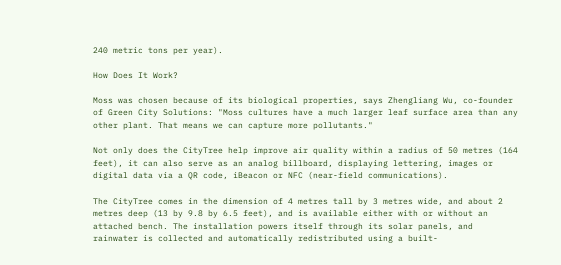240 metric tons per year).

How Does It Work?

Moss was chosen because of its biological properties, says Zhengliang Wu, co-founder of Green City Solutions: "Moss cultures have a much larger leaf surface area than any other plant. That means we can capture more pollutants."

Not only does the CityTree help improve air quality within a radius of 50 metres (164 feet), it can also serve as an analog billboard, displaying lettering, images or digital data via a QR code, iBeacon or NFC (near-field communications).

The CityTree comes in the dimension of 4 metres tall by 3 metres wide, and about 2 metres deep (13 by 9.8 by 6.5 feet), and is available either with or without an attached bench. The installation powers itself through its solar panels, and rainwater is collected and automatically redistributed using a built-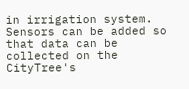in irrigation system. Sensors can be added so that data can be collected on the CityTree's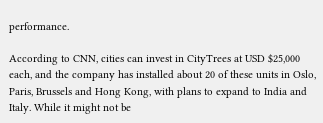performance.

According to CNN, cities can invest in CityTrees at USD $25,000 each, and the company has installed about 20 of these units in Oslo, Paris, Brussels and Hong Kong, with plans to expand to India and Italy. While it might not be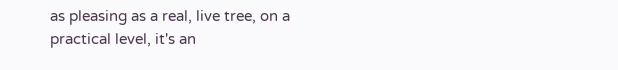as pleasing as a real, live tree, on a practical level, it's an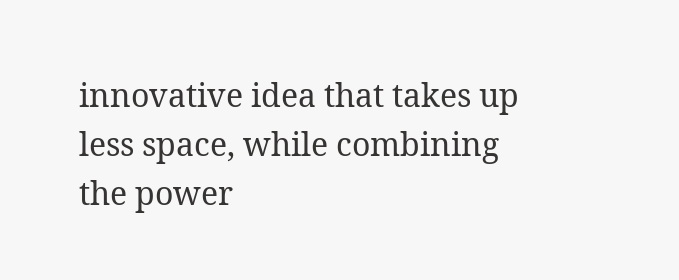innovative idea that takes up less space, while combining the power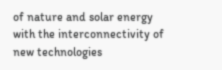of nature and solar energy with the interconnectivity of new technologies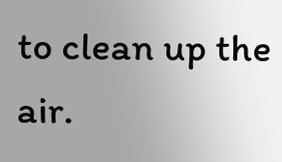to clean up the air.